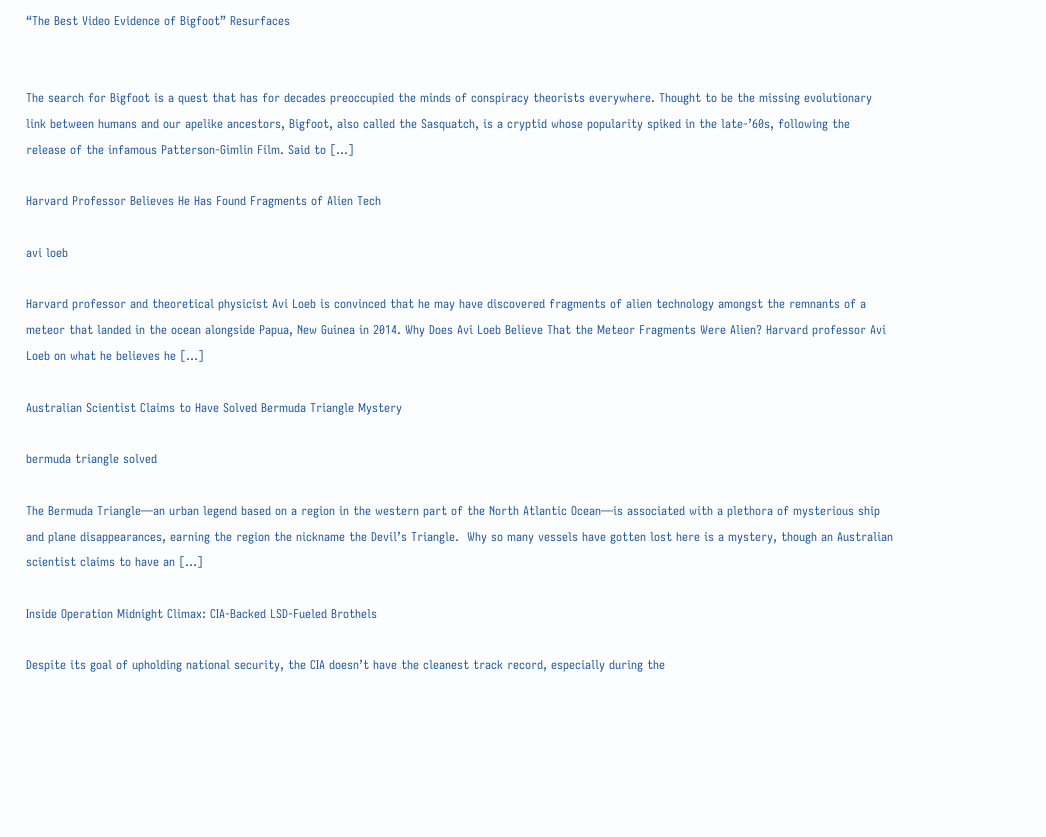“The Best Video Evidence of Bigfoot” Resurfaces


The search for Bigfoot is a quest that has for decades preoccupied the minds of conspiracy theorists everywhere. Thought to be the missing evolutionary link between humans and our apelike ancestors, Bigfoot, also called the Sasquatch, is a cryptid whose popularity spiked in the late-’60s, following the release of the infamous Patterson-Gimlin Film. Said to […]

Harvard Professor Believes He Has Found Fragments of Alien Tech

avi loeb

Harvard professor and theoretical physicist Avi Loeb is convinced that he may have discovered fragments of alien technology amongst the remnants of a meteor that landed in the ocean alongside Papua, New Guinea in 2014. Why Does Avi Loeb Believe That the Meteor Fragments Were Alien? Harvard professor Avi Loeb on what he believes he […]

Australian Scientist Claims to Have Solved Bermuda Triangle Mystery

bermuda triangle solved

The Bermuda Triangle—an urban legend based on a region in the western part of the North Atlantic Ocean—is associated with a plethora of mysterious ship and plane disappearances, earning the region the nickname the Devil’s Triangle.  Why so many vessels have gotten lost here is a mystery, though an Australian scientist claims to have an […]

Inside Operation Midnight Climax: CIA-Backed LSD-Fueled Brothels

Despite its goal of upholding national security, the CIA doesn’t have the cleanest track record, especially during the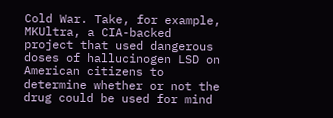Cold War. Take, for example, MKUltra, a CIA-backed project that used dangerous doses of hallucinogen LSD on American citizens to determine whether or not the drug could be used for mind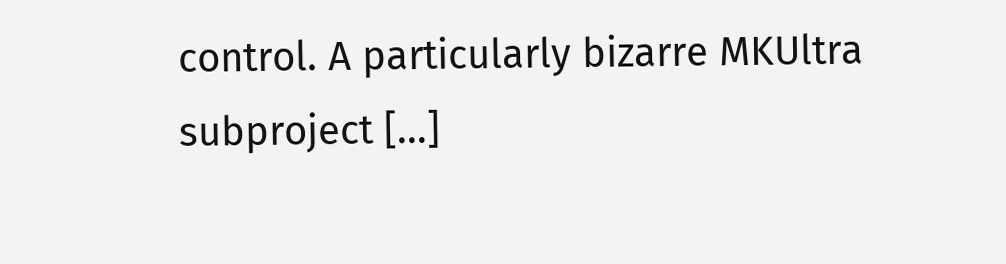control. A particularly bizarre MKUltra subproject […]